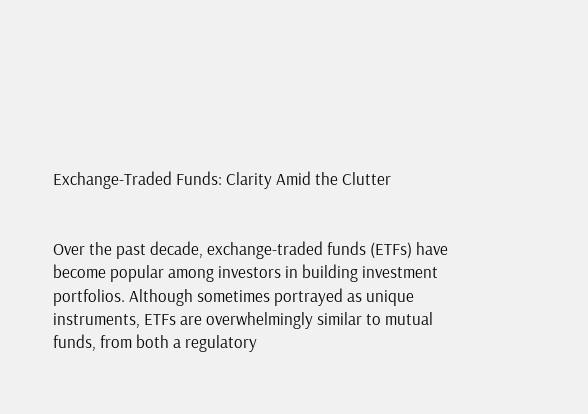Exchange-Traded Funds: Clarity Amid the Clutter


Over the past decade, exchange-traded funds (ETFs) have become popular among investors in building investment portfolios. Although sometimes portrayed as unique instruments, ETFs are overwhelmingly similar to mutual funds, from both a regulatory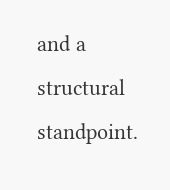and a structural standpoint.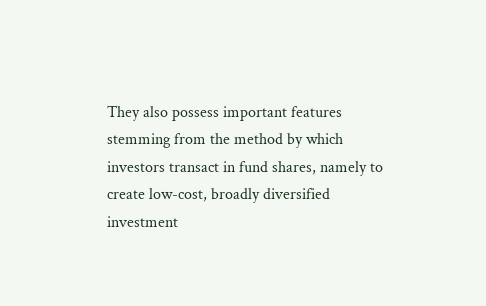They also possess important features stemming from the method by which investors transact in fund shares, namely to create low-cost, broadly diversified investment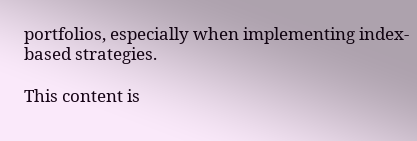portfolios, especially when implementing index-based strategies.

This content is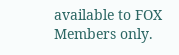available to FOX Members only.